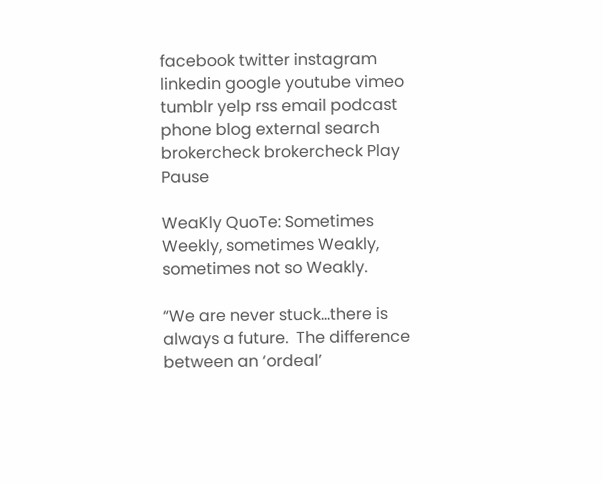facebook twitter instagram linkedin google youtube vimeo tumblr yelp rss email podcast phone blog external search brokercheck brokercheck Play Pause

WeaKly QuoTe: Sometimes Weekly, sometimes Weakly, sometimes not so Weakly.

“We are never stuck…there is always a future.  The difference between an ‘ordeal’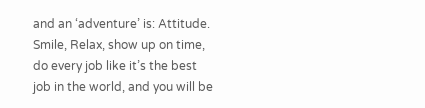and an ‘adventure’ is: Attitude.  Smile, Relax, show up on time, do every job like it’s the best job in the world, and you will be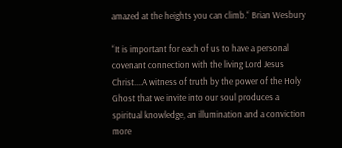amazed at the heights you can climb.“ Brian Wesbury

“It is important for each of us to have a personal covenant connection with the living Lord Jesus Christ....A witness of truth by the power of the Holy Ghost that we invite into our soul produces a spiritual knowledge, an illumination and a conviction more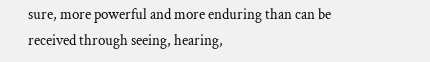sure, more powerful and more enduring than can be received through seeing, hearing,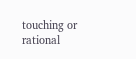touching or rational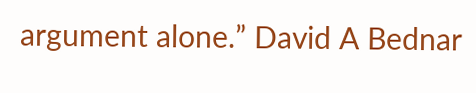argument alone.” David A Bednar